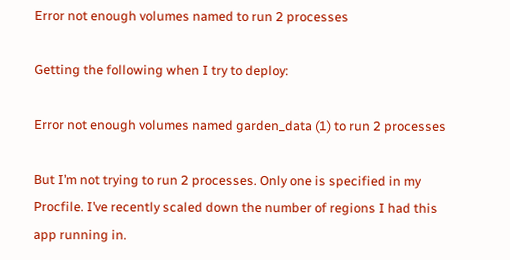Error not enough volumes named to run 2 processes

Getting the following when I try to deploy:

Error not enough volumes named garden_data (1) to run 2 processes

But I’m not trying to run 2 processes. Only one is specified in my Procfile. I’ve recently scaled down the number of regions I had this app running in.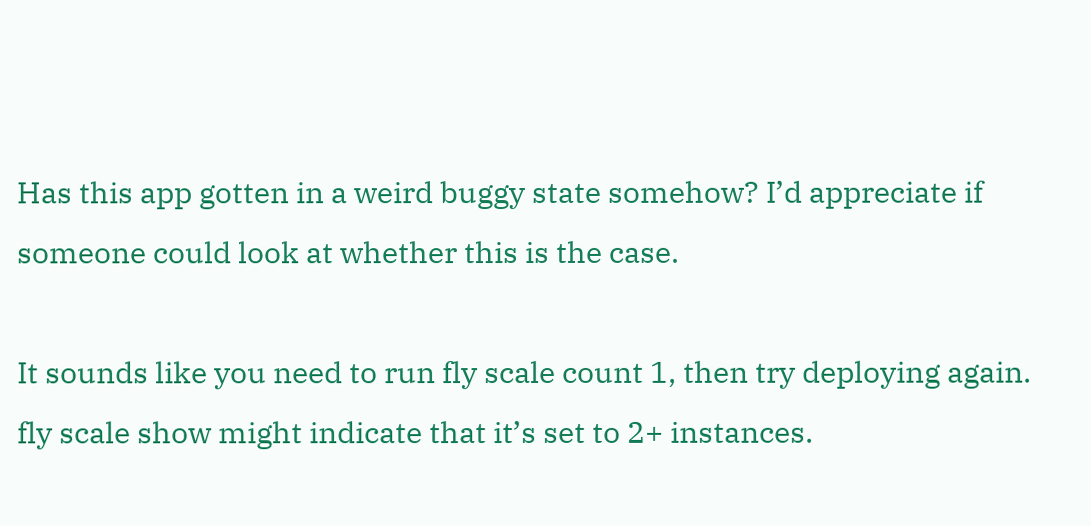Has this app gotten in a weird buggy state somehow? I’d appreciate if someone could look at whether this is the case.

It sounds like you need to run fly scale count 1, then try deploying again. fly scale show might indicate that it’s set to 2+ instances.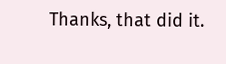Thanks, that did it.